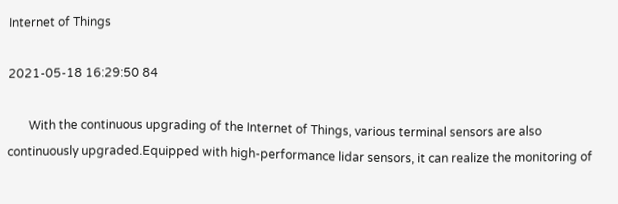Internet of Things

2021-05-18 16:29:50 84

       With the continuous upgrading of the Internet of Things, various terminal sensors are also continuously upgraded.Equipped with high-performance lidar sensors, it can realize the monitoring of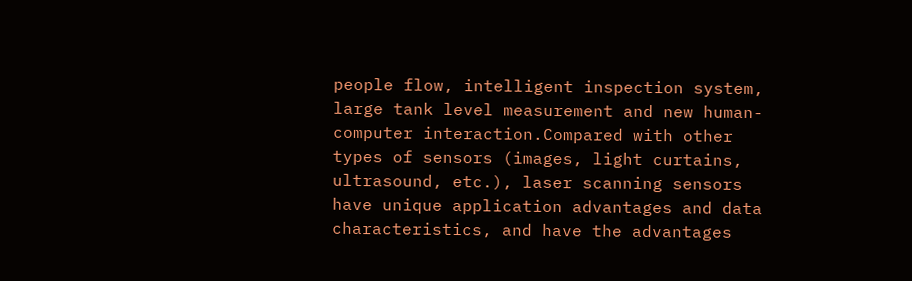people flow, intelligent inspection system, large tank level measurement and new human-computer interaction.Compared with other types of sensors (images, light curtains, ultrasound, etc.), laser scanning sensors have unique application advantages and data characteristics, and have the advantages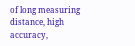of long measuring distance, high accuracy,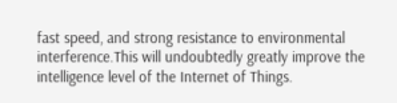fast speed, and strong resistance to environmental interference.This will undoubtedly greatly improve the intelligence level of the Internet of Things.